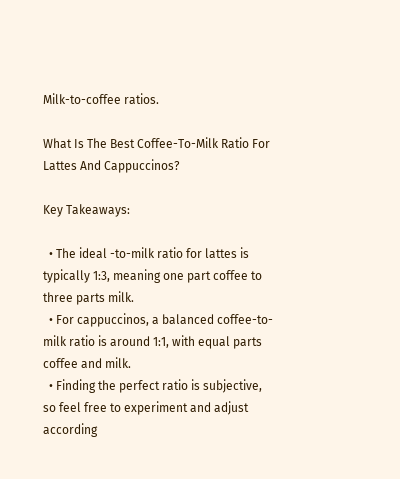Milk-to-coffee ratios.

What Is The Best Coffee-To-Milk Ratio For Lattes And Cappuccinos?

Key Takeaways:

  • The ideal -to-milk ratio for lattes is typically 1:3, meaning one part coffee to three parts milk.
  • For cappuccinos, a balanced coffee-to-milk ratio is around 1:1, with equal parts coffee and milk.
  • Finding the perfect ratio is subjective, so feel free to experiment and adjust according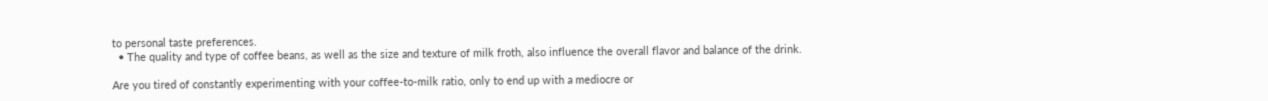to personal taste preferences.
  • The quality and type of coffee beans, as well as the size and texture of milk froth, also influence the overall flavor and balance of the drink.

Are you tired of constantly experimenting with your coffee-to-milk ratio, only to end up with a mediocre or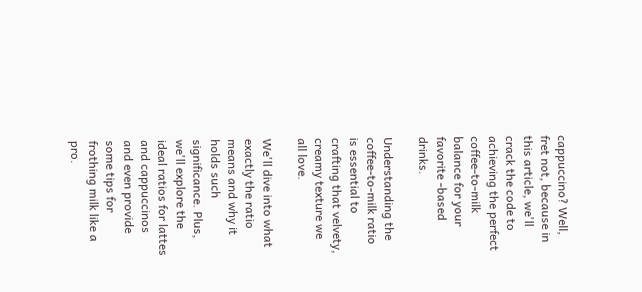cappuccino? Well, fret not, because in this article, we'll crack the code to achieving the perfect coffee-to-milk balance for your favorite -based drinks.

Understanding the coffee-to-milk ratio is essential to crafting that velvety, creamy texture we all love.

We'll dive into what exactly the ratio means and why it holds such significance. Plus, we'll explore the ideal ratios for lattes and cappuccinos and even provide some tips for frothing milk like a pro.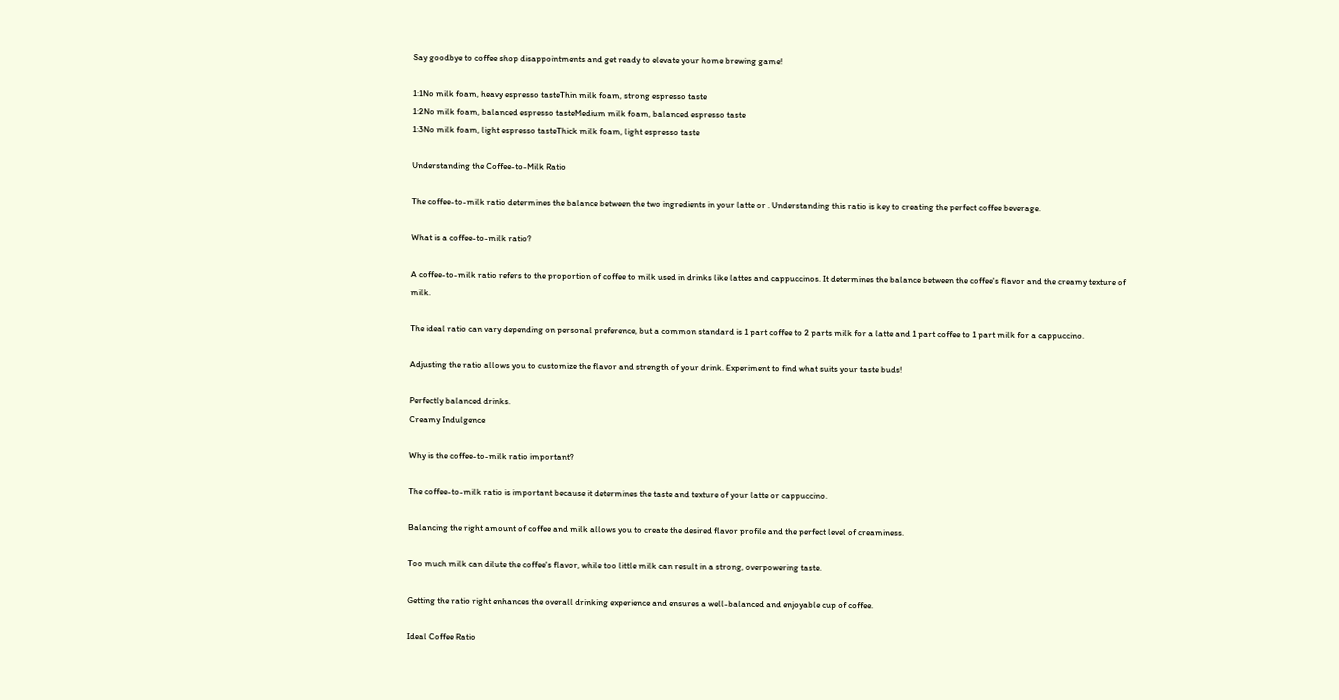Say goodbye to coffee shop disappointments and get ready to elevate your home brewing game!

1:1No milk foam, heavy espresso tasteThin milk foam, strong espresso taste
1:2No milk foam, balanced espresso tasteMedium milk foam, balanced espresso taste
1:3No milk foam, light espresso tasteThick milk foam, light espresso taste

Understanding the Coffee-to-Milk Ratio

The coffee-to-milk ratio determines the balance between the two ingredients in your latte or . Understanding this ratio is key to creating the perfect coffee beverage.

What is a coffee-to-milk ratio?

A coffee-to-milk ratio refers to the proportion of coffee to milk used in drinks like lattes and cappuccinos. It determines the balance between the coffee's flavor and the creamy texture of milk.

The ideal ratio can vary depending on personal preference, but a common standard is 1 part coffee to 2 parts milk for a latte and 1 part coffee to 1 part milk for a cappuccino.

Adjusting the ratio allows you to customize the flavor and strength of your drink. Experiment to find what suits your taste buds!

Perfectly balanced drinks.
Creamy Indulgence

Why is the coffee-to-milk ratio important?

The coffee-to-milk ratio is important because it determines the taste and texture of your latte or cappuccino.

Balancing the right amount of coffee and milk allows you to create the desired flavor profile and the perfect level of creaminess.

Too much milk can dilute the coffee's flavor, while too little milk can result in a strong, overpowering taste.

Getting the ratio right enhances the overall drinking experience and ensures a well-balanced and enjoyable cup of coffee.

Ideal Coffee Ratio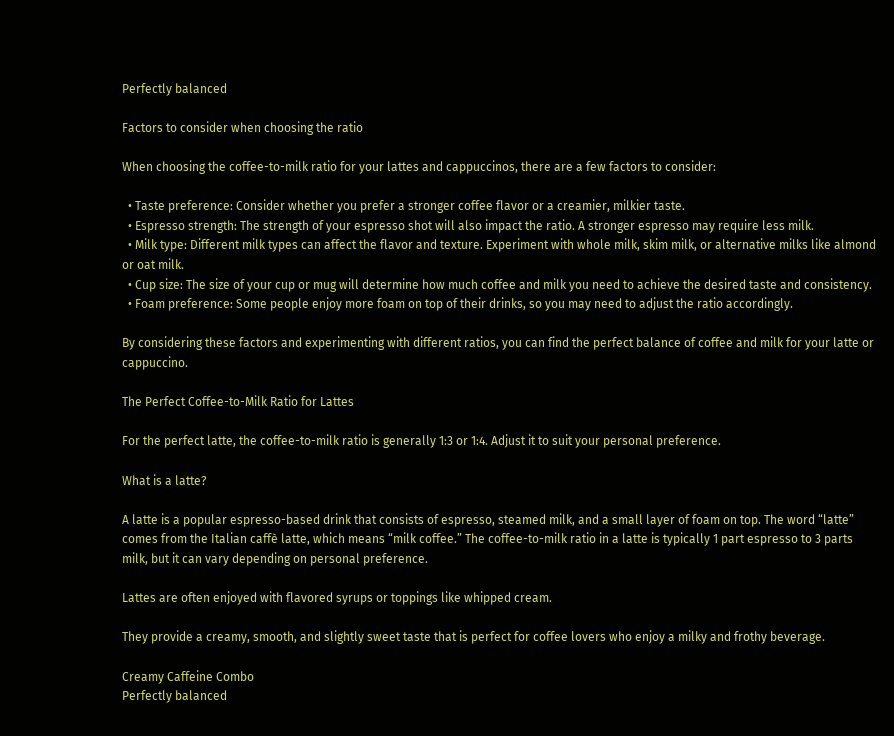Perfectly balanced

Factors to consider when choosing the ratio

When choosing the coffee-to-milk ratio for your lattes and cappuccinos, there are a few factors to consider:

  • Taste preference: Consider whether you prefer a stronger coffee flavor or a creamier, milkier taste.
  • Espresso strength: The strength of your espresso shot will also impact the ratio. A stronger espresso may require less milk.
  • Milk type: Different milk types can affect the flavor and texture. Experiment with whole milk, skim milk, or alternative milks like almond or oat milk.
  • Cup size: The size of your cup or mug will determine how much coffee and milk you need to achieve the desired taste and consistency.
  • Foam preference: Some people enjoy more foam on top of their drinks, so you may need to adjust the ratio accordingly.

By considering these factors and experimenting with different ratios, you can find the perfect balance of coffee and milk for your latte or cappuccino.

The Perfect Coffee-to-Milk Ratio for Lattes

For the perfect latte, the coffee-to-milk ratio is generally 1:3 or 1:4. Adjust it to suit your personal preference.

What is a latte?

A latte is a popular espresso-based drink that consists of espresso, steamed milk, and a small layer of foam on top. The word “latte” comes from the Italian caffè latte, which means “milk coffee.” The coffee-to-milk ratio in a latte is typically 1 part espresso to 3 parts milk, but it can vary depending on personal preference.

Lattes are often enjoyed with flavored syrups or toppings like whipped cream.

They provide a creamy, smooth, and slightly sweet taste that is perfect for coffee lovers who enjoy a milky and frothy beverage.

Creamy Caffeine Combo
Perfectly balanced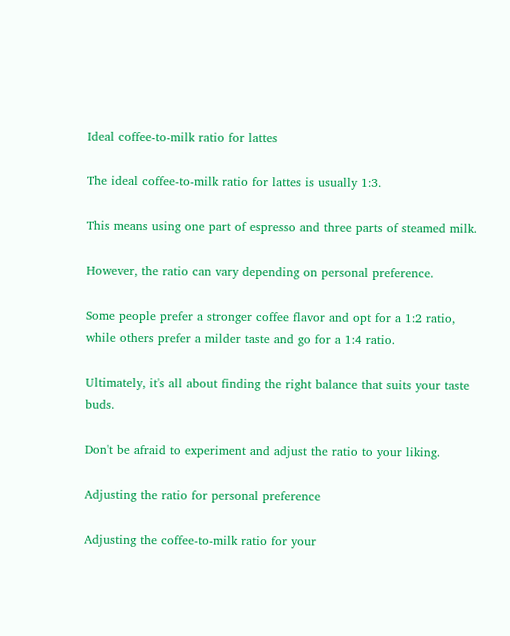Ideal coffee-to-milk ratio for lattes

The ideal coffee-to-milk ratio for lattes is usually 1:3.

This means using one part of espresso and three parts of steamed milk.

However, the ratio can vary depending on personal preference.

Some people prefer a stronger coffee flavor and opt for a 1:2 ratio, while others prefer a milder taste and go for a 1:4 ratio.

Ultimately, it's all about finding the right balance that suits your taste buds.

Don't be afraid to experiment and adjust the ratio to your liking.

Adjusting the ratio for personal preference

Adjusting the coffee-to-milk ratio for your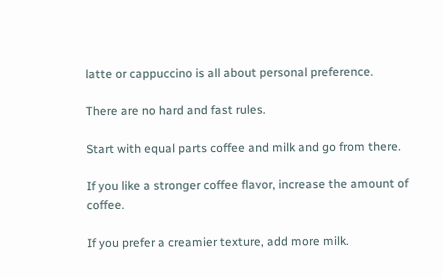latte or cappuccino is all about personal preference.

There are no hard and fast rules.

Start with equal parts coffee and milk and go from there.

If you like a stronger coffee flavor, increase the amount of coffee.

If you prefer a creamier texture, add more milk.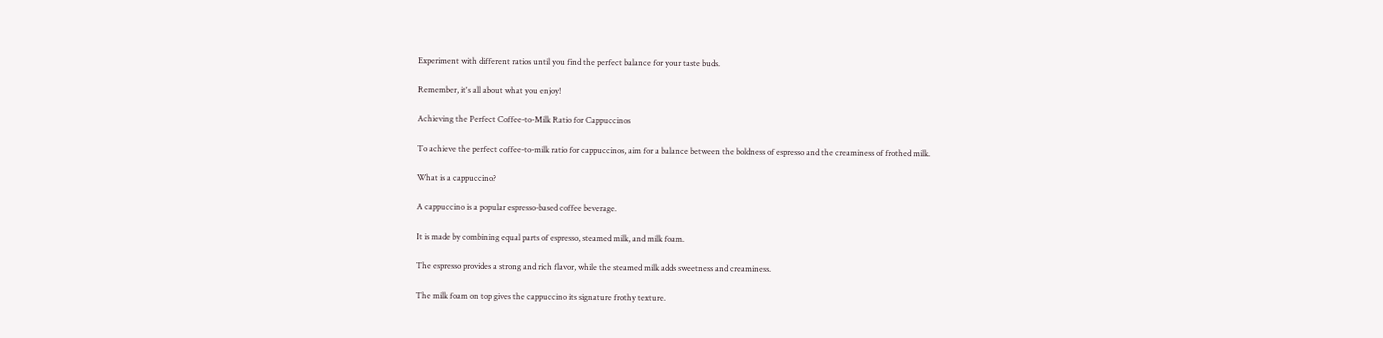Experiment with different ratios until you find the perfect balance for your taste buds.

Remember, it's all about what you enjoy!

Achieving the Perfect Coffee-to-Milk Ratio for Cappuccinos

To achieve the perfect coffee-to-milk ratio for cappuccinos, aim for a balance between the boldness of espresso and the creaminess of frothed milk.

What is a cappuccino?

A cappuccino is a popular espresso-based coffee beverage.

It is made by combining equal parts of espresso, steamed milk, and milk foam.

The espresso provides a strong and rich flavor, while the steamed milk adds sweetness and creaminess.

The milk foam on top gives the cappuccino its signature frothy texture.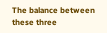The balance between these three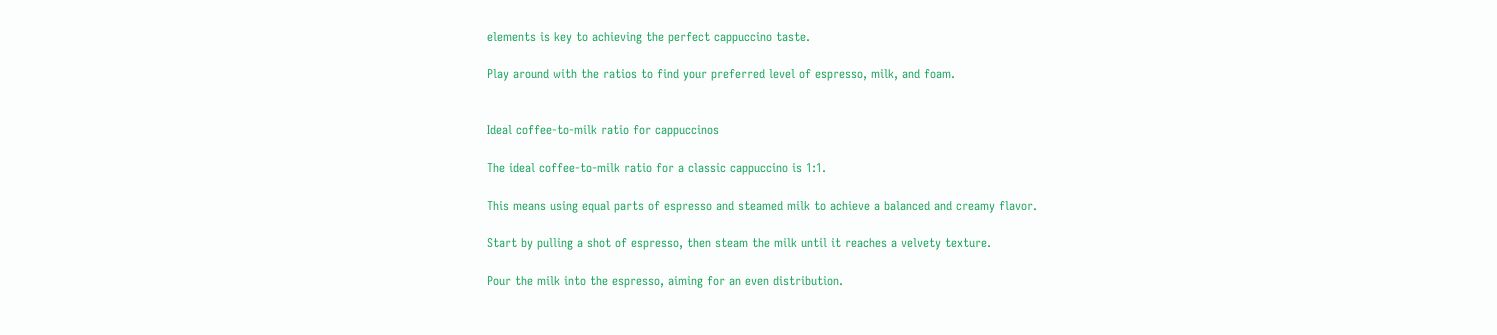elements is key to achieving the perfect cappuccino taste.

Play around with the ratios to find your preferred level of espresso, milk, and foam.


Ideal coffee-to-milk ratio for cappuccinos

The ideal coffee-to-milk ratio for a classic cappuccino is 1:1.

This means using equal parts of espresso and steamed milk to achieve a balanced and creamy flavor.

Start by pulling a shot of espresso, then steam the milk until it reaches a velvety texture.

Pour the milk into the espresso, aiming for an even distribution.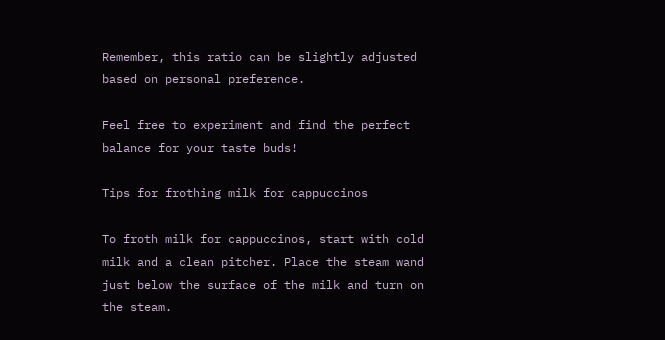Remember, this ratio can be slightly adjusted based on personal preference.

Feel free to experiment and find the perfect balance for your taste buds!

Tips for frothing milk for cappuccinos

To froth milk for cappuccinos, start with cold milk and a clean pitcher. Place the steam wand just below the surface of the milk and turn on the steam.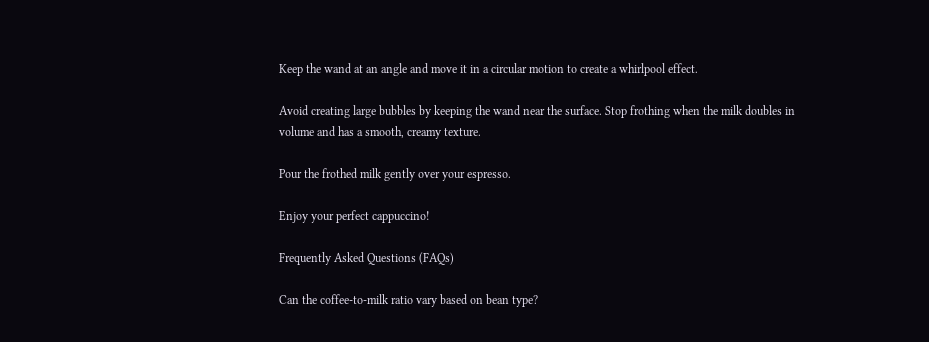Keep the wand at an angle and move it in a circular motion to create a whirlpool effect.

Avoid creating large bubbles by keeping the wand near the surface. Stop frothing when the milk doubles in volume and has a smooth, creamy texture.

Pour the frothed milk gently over your espresso.

Enjoy your perfect cappuccino!

Frequently Asked Questions (FAQs)

Can the coffee-to-milk ratio vary based on bean type?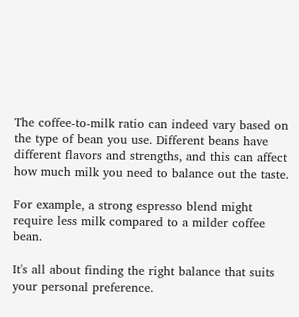The coffee-to-milk ratio can indeed vary based on the type of bean you use. Different beans have different flavors and strengths, and this can affect how much milk you need to balance out the taste.

For example, a strong espresso blend might require less milk compared to a milder coffee bean.

It's all about finding the right balance that suits your personal preference.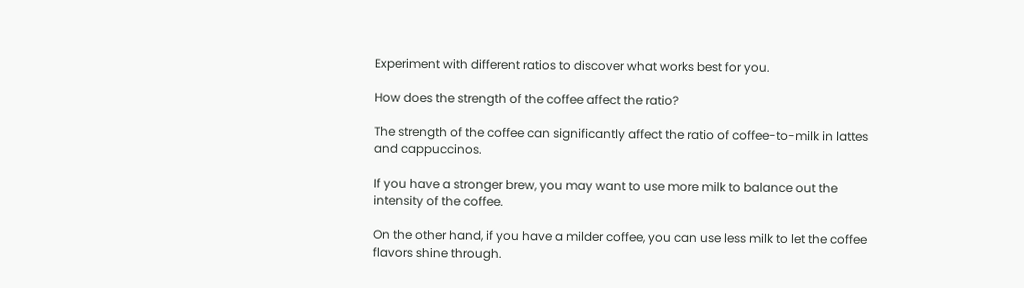Experiment with different ratios to discover what works best for you.

How does the strength of the coffee affect the ratio?

The strength of the coffee can significantly affect the ratio of coffee-to-milk in lattes and cappuccinos.

If you have a stronger brew, you may want to use more milk to balance out the intensity of the coffee.

On the other hand, if you have a milder coffee, you can use less milk to let the coffee flavors shine through.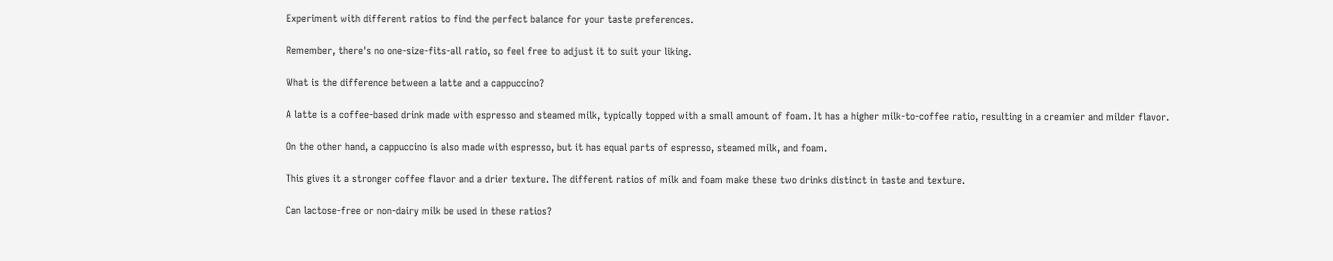Experiment with different ratios to find the perfect balance for your taste preferences.

Remember, there's no one-size-fits-all ratio, so feel free to adjust it to suit your liking.

What is the difference between a latte and a cappuccino?

A latte is a coffee-based drink made with espresso and steamed milk, typically topped with a small amount of foam. It has a higher milk-to-coffee ratio, resulting in a creamier and milder flavor.

On the other hand, a cappuccino is also made with espresso, but it has equal parts of espresso, steamed milk, and foam.

This gives it a stronger coffee flavor and a drier texture. The different ratios of milk and foam make these two drinks distinct in taste and texture.

Can lactose-free or non-dairy milk be used in these ratios?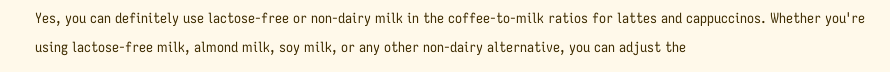Yes, you can definitely use lactose-free or non-dairy milk in the coffee-to-milk ratios for lattes and cappuccinos. Whether you're using lactose-free milk, almond milk, soy milk, or any other non-dairy alternative, you can adjust the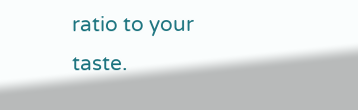ratio to your taste.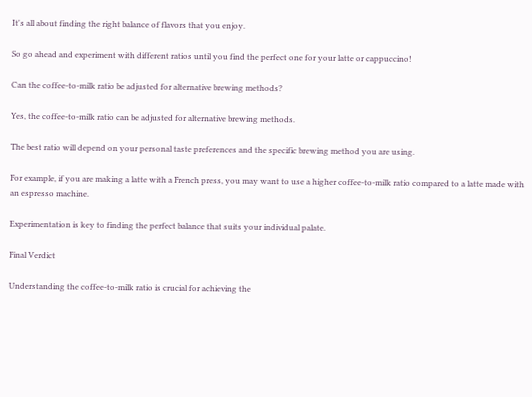It's all about finding the right balance of flavors that you enjoy.

So go ahead and experiment with different ratios until you find the perfect one for your latte or cappuccino!

Can the coffee-to-milk ratio be adjusted for alternative brewing methods?

Yes, the coffee-to-milk ratio can be adjusted for alternative brewing methods.

The best ratio will depend on your personal taste preferences and the specific brewing method you are using.

For example, if you are making a latte with a French press, you may want to use a higher coffee-to-milk ratio compared to a latte made with an espresso machine.

Experimentation is key to finding the perfect balance that suits your individual palate.

Final Verdict

Understanding the coffee-to-milk ratio is crucial for achieving the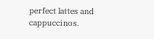perfect lattes and cappuccinos.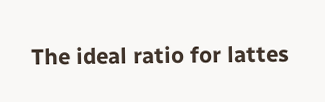The ideal ratio for lattes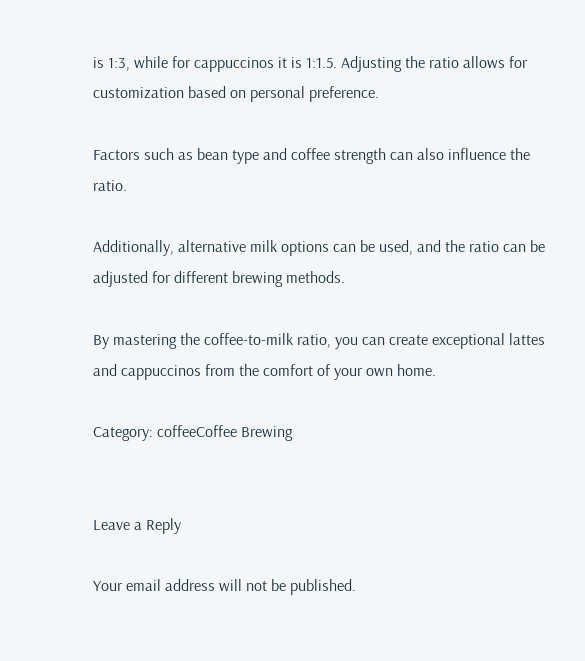is 1:3, while for cappuccinos it is 1:1.5. Adjusting the ratio allows for customization based on personal preference.

Factors such as bean type and coffee strength can also influence the ratio.

Additionally, alternative milk options can be used, and the ratio can be adjusted for different brewing methods.

By mastering the coffee-to-milk ratio, you can create exceptional lattes and cappuccinos from the comfort of your own home.

Category: coffeeCoffee Brewing


Leave a Reply

Your email address will not be published.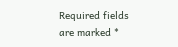Required fields are marked *